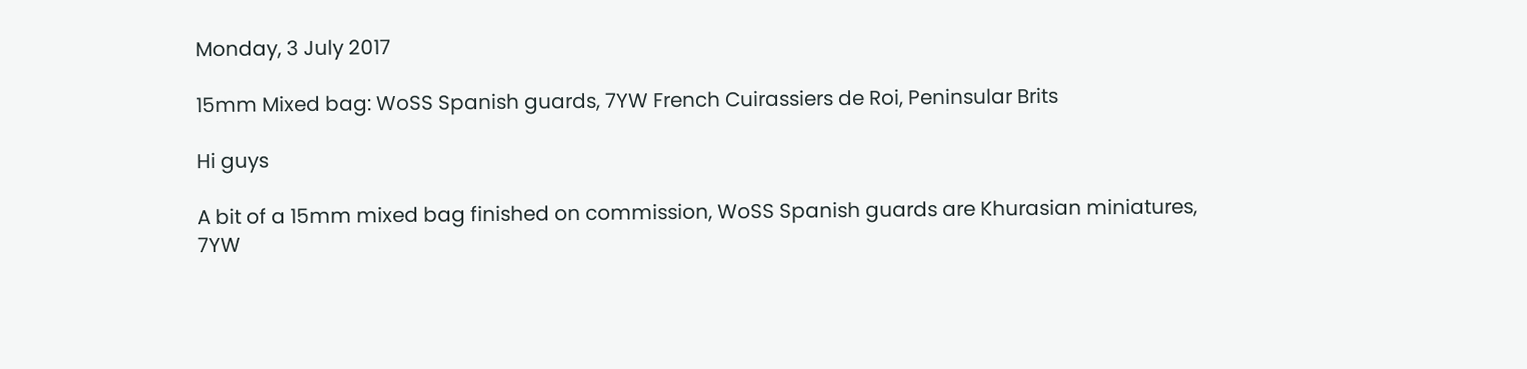Monday, 3 July 2017

15mm Mixed bag: WoSS Spanish guards, 7YW French Cuirassiers de Roi, Peninsular Brits

Hi guys

A bit of a 15mm mixed bag finished on commission, WoSS Spanish guards are Khurasian miniatures, 7YW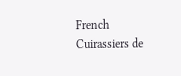French Cuirassiers de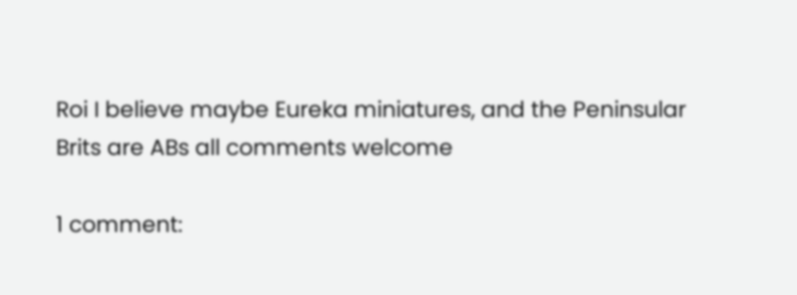Roi I believe maybe Eureka miniatures, and the Peninsular Brits are ABs all comments welcome

1 comment: